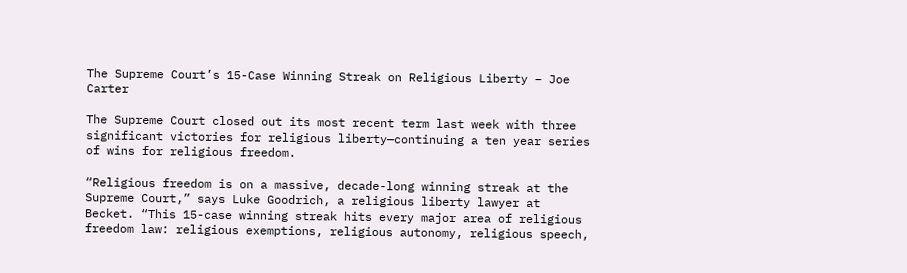The Supreme Court’s 15-Case Winning Streak on Religious Liberty – Joe Carter

The Supreme Court closed out its most recent term last week with three significant victories for religious liberty—continuing a ten year series of wins for religious freedom.

“Religious freedom is on a massive, decade-long winning streak at the Supreme Court,” says Luke Goodrich, a religious liberty lawyer at Becket. “This 15-case winning streak hits every major area of religious freedom law: religious exemptions, religious autonomy, religious speech,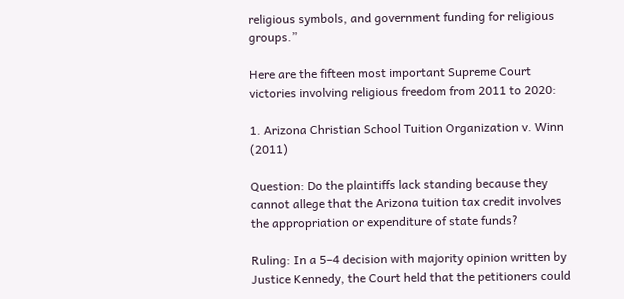religious symbols, and government funding for religious groups.”

Here are the fifteen most important Supreme Court victories involving religious freedom from 2011 to 2020:

1. Arizona Christian School Tuition Organization v. Winn (2011)

Question: Do the plaintiffs lack standing because they cannot allege that the Arizona tuition tax credit involves the appropriation or expenditure of state funds?

Ruling: In a 5–4 decision with majority opinion written by Justice Kennedy, the Court held that the petitioners could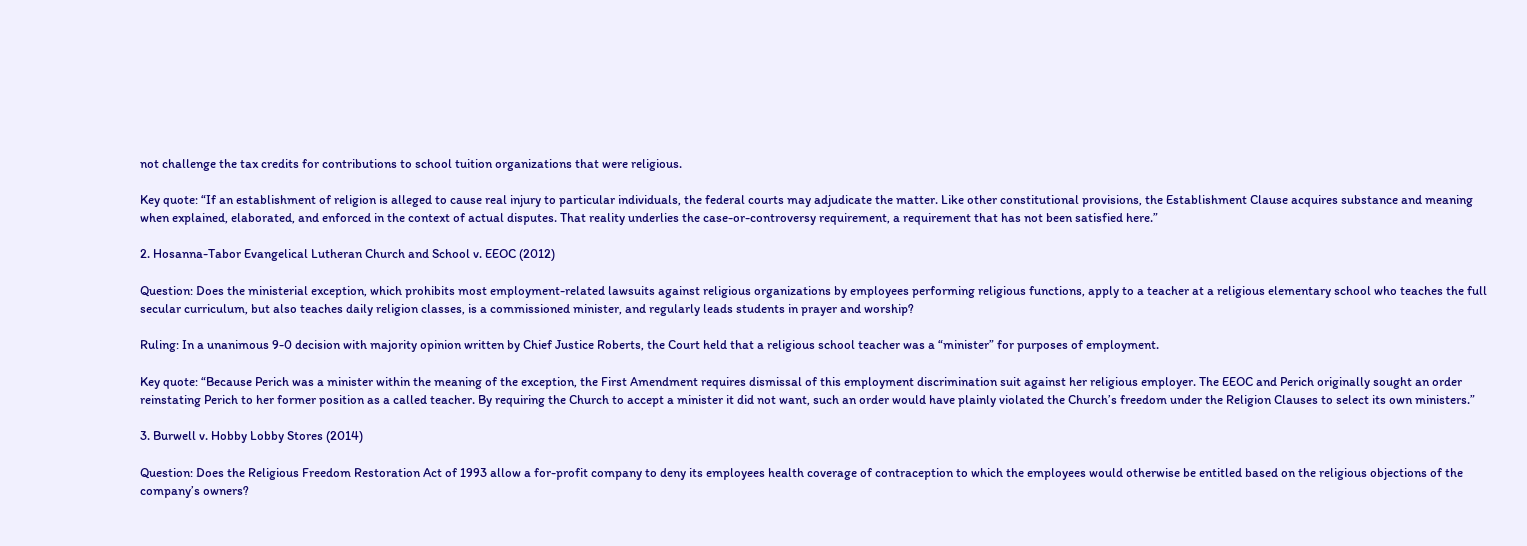not challenge the tax credits for contributions to school tuition organizations that were religious.

Key quote: “If an establishment of religion is alleged to cause real injury to particular individuals, the federal courts may adjudicate the matter. Like other constitutional provisions, the Establishment Clause acquires substance and meaning when explained, elaborated, and enforced in the context of actual disputes. That reality underlies the case-or-controversy requirement, a requirement that has not been satisfied here.”

2. Hosanna-Tabor Evangelical Lutheran Church and School v. EEOC (2012)

Question: Does the ministerial exception, which prohibits most employment-related lawsuits against religious organizations by employees performing religious functions, apply to a teacher at a religious elementary school who teaches the full secular curriculum, but also teaches daily religion classes, is a commissioned minister, and regularly leads students in prayer and worship?

Ruling: In a unanimous 9-0 decision with majority opinion written by Chief Justice Roberts, the Court held that a religious school teacher was a “minister” for purposes of employment.

Key quote: “Because Perich was a minister within the meaning of the exception, the First Amendment requires dismissal of this employment discrimination suit against her religious employer. The EEOC and Perich originally sought an order reinstating Perich to her former position as a called teacher. By requiring the Church to accept a minister it did not want, such an order would have plainly violated the Church’s freedom under the Religion Clauses to select its own ministers.”

3. Burwell v. Hobby Lobby Stores (2014)

Question: Does the Religious Freedom Restoration Act of 1993 allow a for-profit company to deny its employees health coverage of contraception to which the employees would otherwise be entitled based on the religious objections of the company’s owners?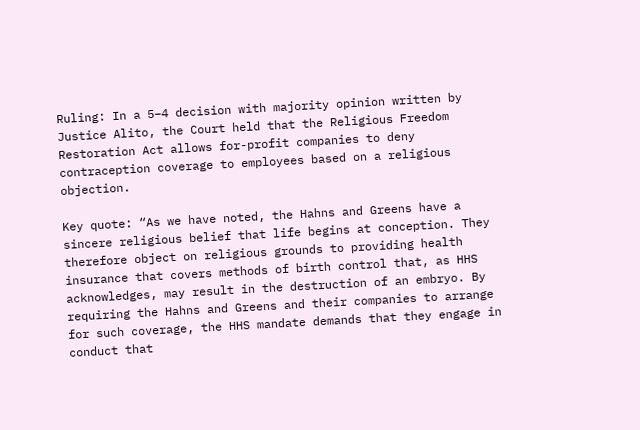Ruling: In a 5–4 decision with majority opinion written by Justice Alito, the Court held that the Religious Freedom Restoration Act allows for-profit companies to deny contraception coverage to employees based on a religious objection.

Key quote: “As we have noted, the Hahns and Greens have a sincere religious belief that life begins at conception. They therefore object on religious grounds to providing health insurance that covers methods of birth control that, as HHS acknowledges, may result in the destruction of an embryo. By requiring the Hahns and Greens and their companies to arrange for such coverage, the HHS mandate demands that they engage in conduct that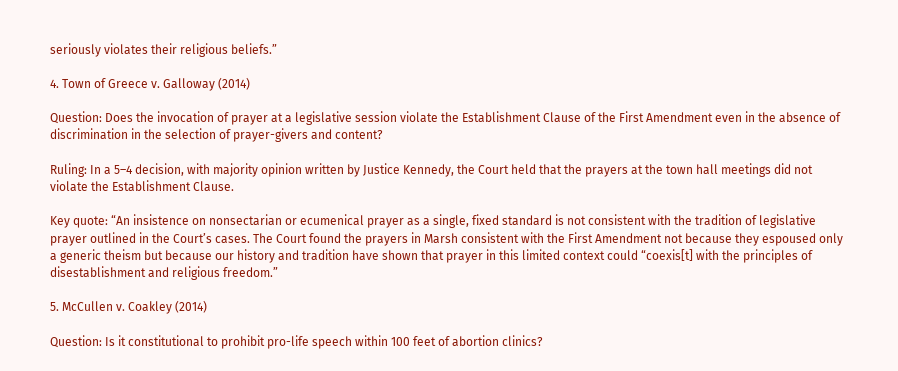seriously violates their religious beliefs.”

4. Town of Greece v. Galloway (2014)

Question: Does the invocation of prayer at a legislative session violate the Establishment Clause of the First Amendment even in the absence of discrimination in the selection of prayer-givers and content?

Ruling: In a 5–4 decision, with majority opinion written by Justice Kennedy, the Court held that the prayers at the town hall meetings did not violate the Establishment Clause.

Key quote: “An insistence on nonsectarian or ecumenical prayer as a single, fixed standard is not consistent with the tradition of legislative prayer outlined in the Court’s cases. The Court found the prayers in Marsh consistent with the First Amendment not because they espoused only a generic theism but because our history and tradition have shown that prayer in this limited context could “coexis[t] with the principles of disestablishment and religious freedom.”

5. McCullen v. Coakley (2014)

Question: Is it constitutional to prohibit pro-life speech within 100 feet of abortion clinics?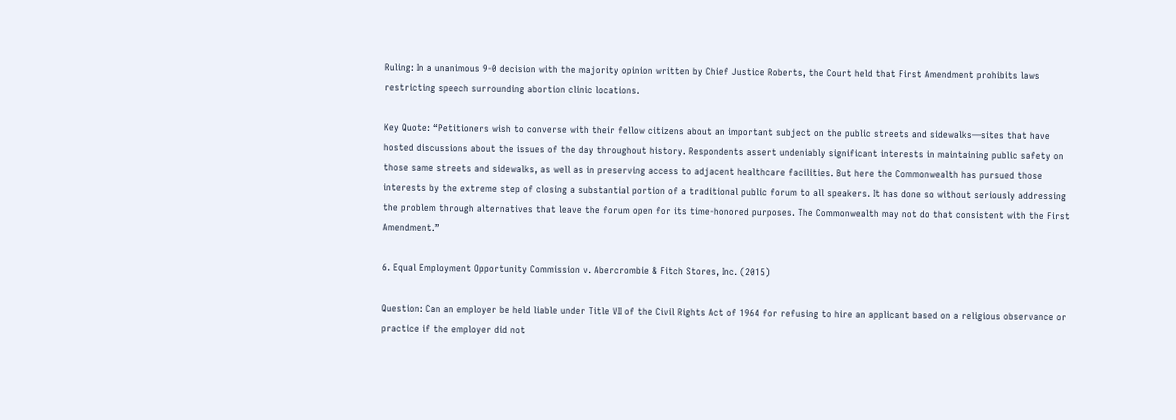Ruling: In a unanimous 9-0 decision with the majority opinion written by Chief Justice Roberts, the Court held that First Amendment prohibits laws restricting speech surrounding abortion clinic locations.

Key Quote: “Petitioners wish to converse with their fellow citizens about an important subject on the public streets and sidewalks—sites that have hosted discussions about the issues of the day throughout history. Respondents assert undeniably significant interests in maintaining public safety on those same streets and sidewalks, as well as in preserving access to adjacent healthcare facilities. But here the Commonwealth has pursued those interests by the extreme step of closing a substantial portion of a traditional public forum to all speakers. It has done so without seriously addressing the problem through alternatives that leave the forum open for its time-honored purposes. The Commonwealth may not do that consistent with the First Amendment.”

6. Equal Employment Opportunity Commission v. Abercrombie & Fitch Stores, Inc. (2015)

Question: Can an employer be held liable under Title VII of the Civil Rights Act of 1964 for refusing to hire an applicant based on a religious observance or practice if the employer did not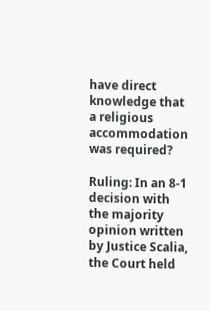have direct knowledge that a religious accommodation was required?

Ruling: In an 8-1 decision with the majority opinion written by Justice Scalia, the Court held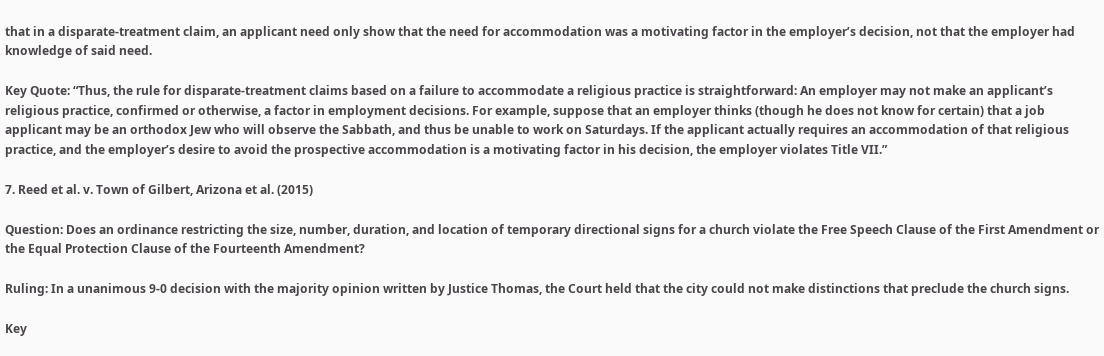that in a disparate-treatment claim, an applicant need only show that the need for accommodation was a motivating factor in the employer’s decision, not that the employer had knowledge of said need.

Key Quote: “Thus, the rule for disparate-treatment claims based on a failure to accommodate a religious practice is straightforward: An employer may not make an applicant’s religious practice, confirmed or otherwise, a factor in employment decisions. For example, suppose that an employer thinks (though he does not know for certain) that a job applicant may be an orthodox Jew who will observe the Sabbath, and thus be unable to work on Saturdays. If the applicant actually requires an accommodation of that religious practice, and the employer’s desire to avoid the prospective accommodation is a motivating factor in his decision, the employer violates Title VII.”

7. Reed et al. v. Town of Gilbert, Arizona et al. (2015)

Question: Does an ordinance restricting the size, number, duration, and location of temporary directional signs for a church violate the Free Speech Clause of the First Amendment or the Equal Protection Clause of the Fourteenth Amendment?

Ruling: In a unanimous 9-0 decision with the majority opinion written by Justice Thomas, the Court held that the city could not make distinctions that preclude the church signs.

Key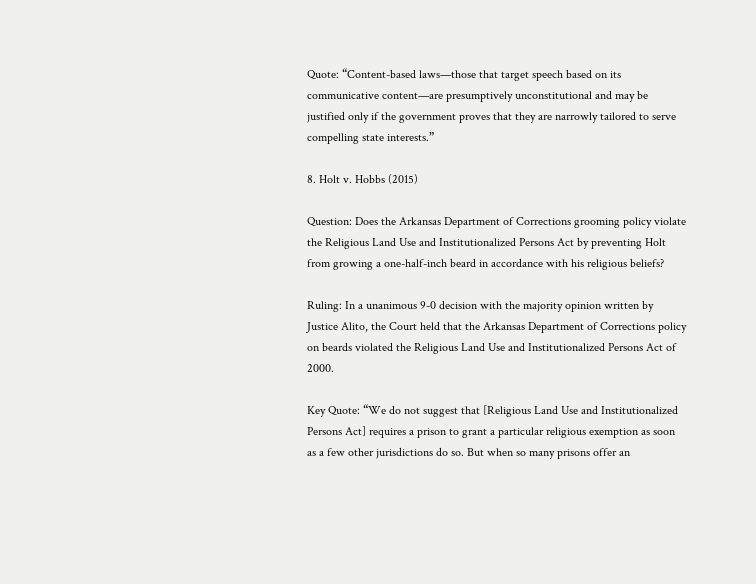Quote: “Content-based laws—those that target speech based on its communicative content—are presumptively unconstitutional and may be justified only if the government proves that they are narrowly tailored to serve compelling state interests.”

8. Holt v. Hobbs (2015)

Question: Does the Arkansas Department of Corrections grooming policy violate the Religious Land Use and Institutionalized Persons Act by preventing Holt from growing a one-half-inch beard in accordance with his religious beliefs?

Ruling: In a unanimous 9-0 decision with the majority opinion written by Justice Alito, the Court held that the Arkansas Department of Corrections policy on beards violated the Religious Land Use and Institutionalized Persons Act of 2000.

Key Quote: “We do not suggest that [Religious Land Use and Institutionalized Persons Act] requires a prison to grant a particular religious exemption as soon as a few other jurisdictions do so. But when so many prisons offer an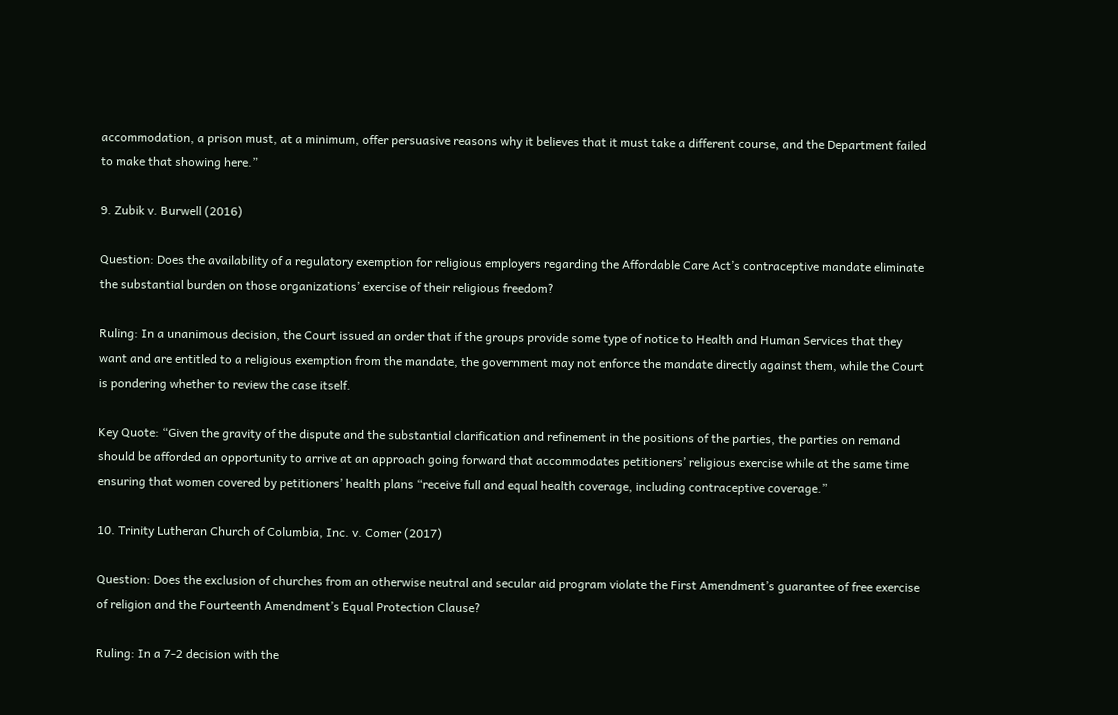accommodation, a prison must, at a minimum, offer persuasive reasons why it believes that it must take a different course, and the Department failed to make that showing here.”

9. Zubik v. Burwell (2016)

Question: Does the availability of a regulatory exemption for religious employers regarding the Affordable Care Act’s contraceptive mandate eliminate the substantial burden on those organizations’ exercise of their religious freedom?

Ruling: In a unanimous decision, the Court issued an order that if the groups provide some type of notice to Health and Human Services that they want and are entitled to a religious exemption from the mandate, the government may not enforce the mandate directly against them, while the Court is pondering whether to review the case itself.

Key Quote: “Given the gravity of the dispute and the substantial clarification and refinement in the positions of the parties, the parties on remand should be afforded an opportunity to arrive at an approach going forward that accommodates petitioners’ religious exercise while at the same time ensuring that women covered by petitioners’ health plans “receive full and equal health coverage, including contraceptive coverage.”

10. Trinity Lutheran Church of Columbia, Inc. v. Comer (2017)

Question: Does the exclusion of churches from an otherwise neutral and secular aid program violate the First Amendment’s guarantee of free exercise of religion and the Fourteenth Amendment’s Equal Protection Clause?

Ruling: In a 7-2 decision with the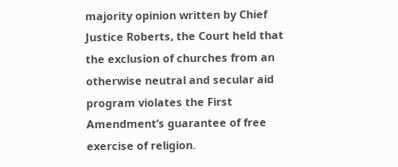majority opinion written by Chief Justice Roberts, the Court held that the exclusion of churches from an otherwise neutral and secular aid program violates the First Amendment’s guarantee of free exercise of religion.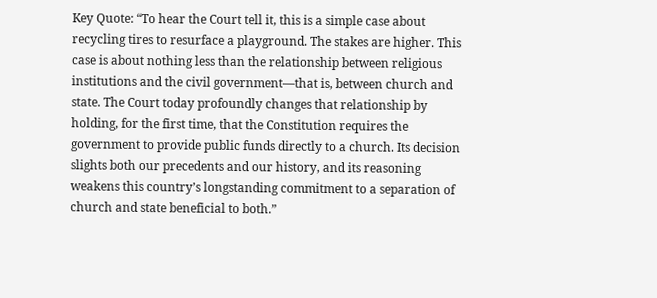Key Quote: “To hear the Court tell it, this is a simple case about recycling tires to resurface a playground. The stakes are higher. This case is about nothing less than the relationship between religious institutions and the civil government—that is, between church and state. The Court today profoundly changes that relationship by holding, for the first time, that the Constitution requires the government to provide public funds directly to a church. Its decision slights both our precedents and our history, and its reasoning weakens this country’s longstanding commitment to a separation of church and state beneficial to both.”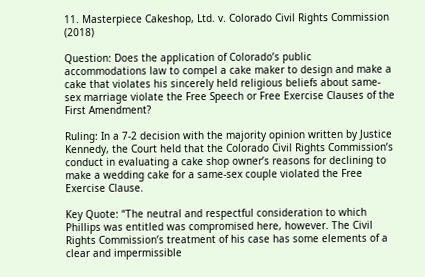11. Masterpiece Cakeshop, Ltd. v. Colorado Civil Rights Commission (2018)

Question: Does the application of Colorado’s public accommodations law to compel a cake maker to design and make a cake that violates his sincerely held religious beliefs about same-sex marriage violate the Free Speech or Free Exercise Clauses of the First Amendment?

Ruling: In a 7-2 decision with the majority opinion written by Justice Kennedy, the Court held that the Colorado Civil Rights Commission’s conduct in evaluating a cake shop owner’s reasons for declining to make a wedding cake for a same-sex couple violated the Free Exercise Clause.

Key Quote: “The neutral and respectful consideration to which Phillips was entitled was compromised here, however. The Civil Rights Commission’s treatment of his case has some elements of a clear and impermissible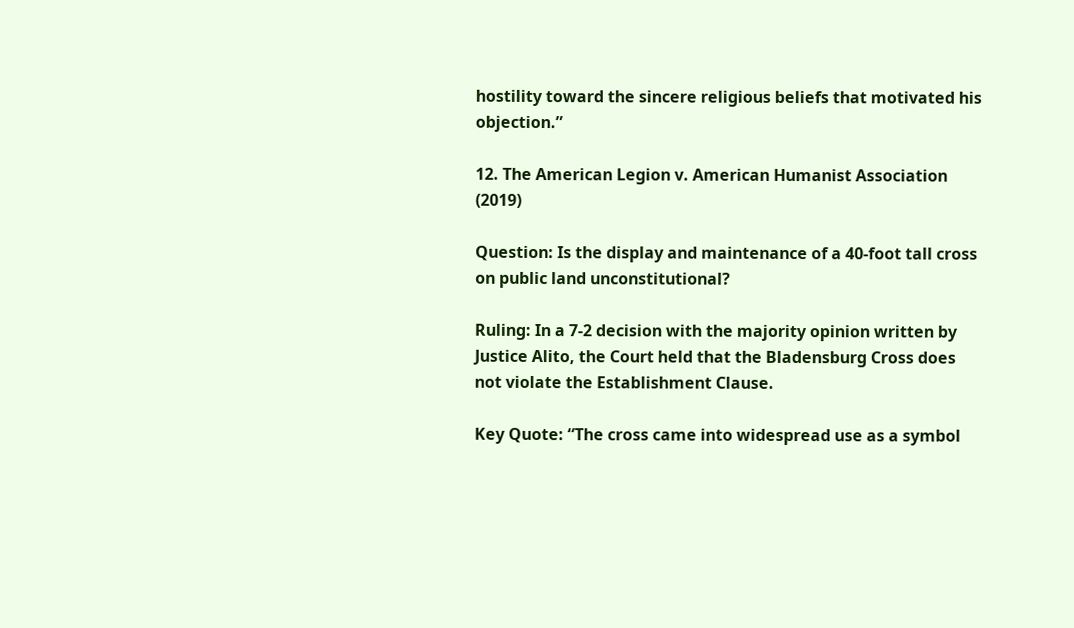hostility toward the sincere religious beliefs that motivated his objection.”

12. The American Legion v. American Humanist Association (2019)

Question: Is the display and maintenance of a 40-foot tall cross on public land unconstitutional?

Ruling: In a 7-2 decision with the majority opinion written by Justice Alito, the Court held that the Bladensburg Cross does not violate the Establishment Clause.

Key Quote: “The cross came into widespread use as a symbol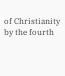of Christianity by the fourth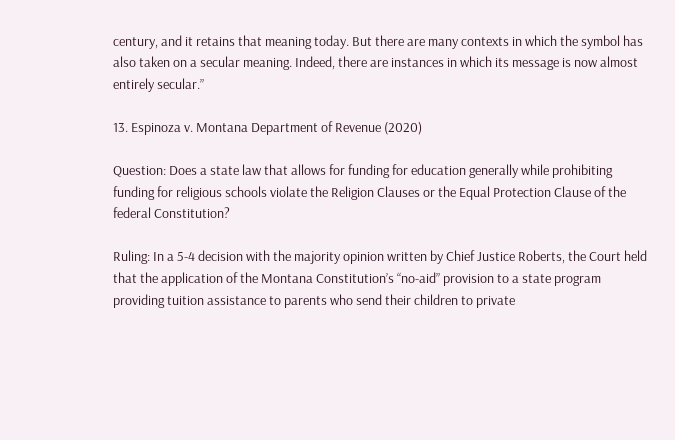century, and it retains that meaning today. But there are many contexts in which the symbol has also taken on a secular meaning. Indeed, there are instances in which its message is now almost entirely secular.”

13. Espinoza v. Montana Department of Revenue (2020)

Question: Does a state law that allows for funding for education generally while prohibiting funding for religious schools violate the Religion Clauses or the Equal Protection Clause of the federal Constitution?

Ruling: In a 5-4 decision with the majority opinion written by Chief Justice Roberts, the Court held that the application of the Montana Constitution’s “no-aid” provision to a state program providing tuition assistance to parents who send their children to private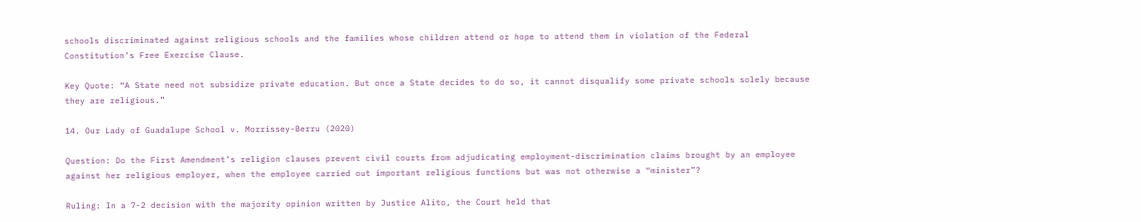schools discriminated against religious schools and the families whose children attend or hope to attend them in violation of the Federal Constitution’s Free Exercise Clause.

Key Quote: “A State need not subsidize private education. But once a State decides to do so, it cannot disqualify some private schools solely because they are religious.”

14. Our Lady of Guadalupe School v. Morrissey-Berru (2020)

Question: Do the First Amendment’s religion clauses prevent civil courts from adjudicating employment-discrimination claims brought by an employee against her religious employer, when the employee carried out important religious functions but was not otherwise a “minister”?

Ruling: In a 7-2 decision with the majority opinion written by Justice Alito, the Court held that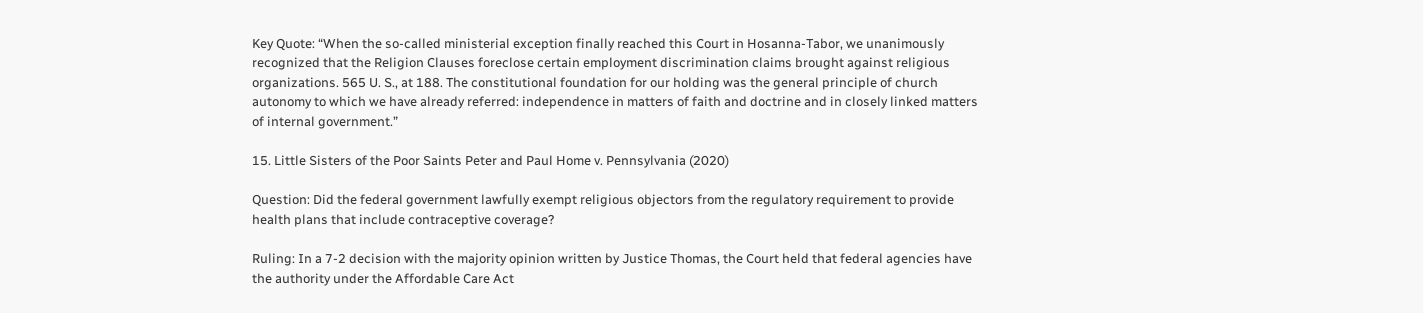Key Quote: “When the so-called ministerial exception finally reached this Court in Hosanna-Tabor, we unanimously recognized that the Religion Clauses foreclose certain employment discrimination claims brought against religious organizations. 565 U. S., at 188. The constitutional foundation for our holding was the general principle of church autonomy to which we have already referred: independence in matters of faith and doctrine and in closely linked matters of internal government.”

15. Little Sisters of the Poor Saints Peter and Paul Home v. Pennsylvania (2020)

Question: Did the federal government lawfully exempt religious objectors from the regulatory requirement to provide health plans that include contraceptive coverage?

Ruling: In a 7-2 decision with the majority opinion written by Justice Thomas, the Court held that federal agencies have the authority under the Affordable Care Act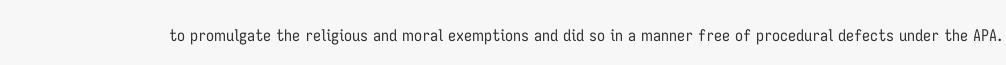to promulgate the religious and moral exemptions and did so in a manner free of procedural defects under the APA.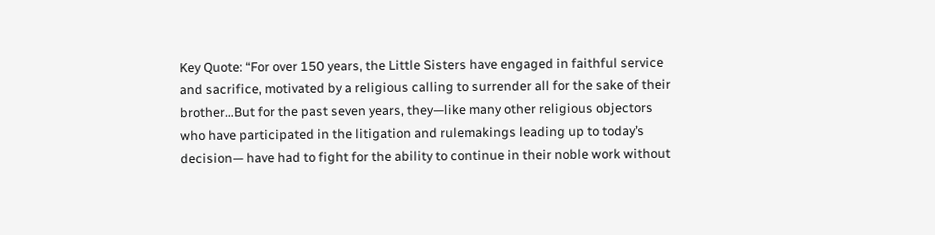Key Quote: “For over 150 years, the Little Sisters have engaged in faithful service and sacrifice, motivated by a religious calling to surrender all for the sake of their brother…But for the past seven years, they—like many other religious objectors who have participated in the litigation and rulemakings leading up to today’s decision— have had to fight for the ability to continue in their noble work without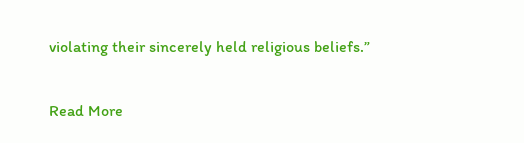violating their sincerely held religious beliefs.”

Read More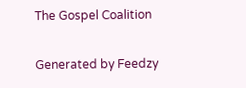The Gospel Coalition

Generated by Feedzy